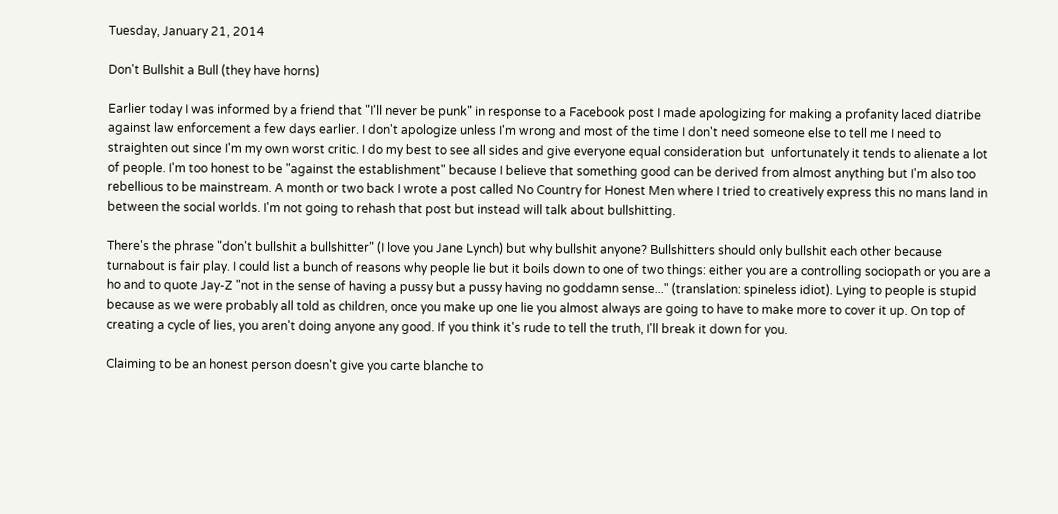Tuesday, January 21, 2014

Don't Bullshit a Bull (they have horns)

Earlier today I was informed by a friend that "I'll never be punk" in response to a Facebook post I made apologizing for making a profanity laced diatribe against law enforcement a few days earlier. I don't apologize unless I'm wrong and most of the time I don't need someone else to tell me I need to straighten out since I'm my own worst critic. I do my best to see all sides and give everyone equal consideration but  unfortunately it tends to alienate a lot of people. I'm too honest to be "against the establishment" because I believe that something good can be derived from almost anything but I'm also too rebellious to be mainstream. A month or two back I wrote a post called No Country for Honest Men where I tried to creatively express this no mans land in between the social worlds. I'm not going to rehash that post but instead will talk about bullshitting.

There's the phrase "don't bullshit a bullshitter" (I love you Jane Lynch) but why bullshit anyone? Bullshitters should only bullshit each other because turnabout is fair play. I could list a bunch of reasons why people lie but it boils down to one of two things: either you are a controlling sociopath or you are a ho and to quote Jay-Z "not in the sense of having a pussy but a pussy having no goddamn sense..." (translation: spineless idiot). Lying to people is stupid because as we were probably all told as children, once you make up one lie you almost always are going to have to make more to cover it up. On top of creating a cycle of lies, you aren't doing anyone any good. If you think it's rude to tell the truth, I'll break it down for you.

Claiming to be an honest person doesn't give you carte blanche to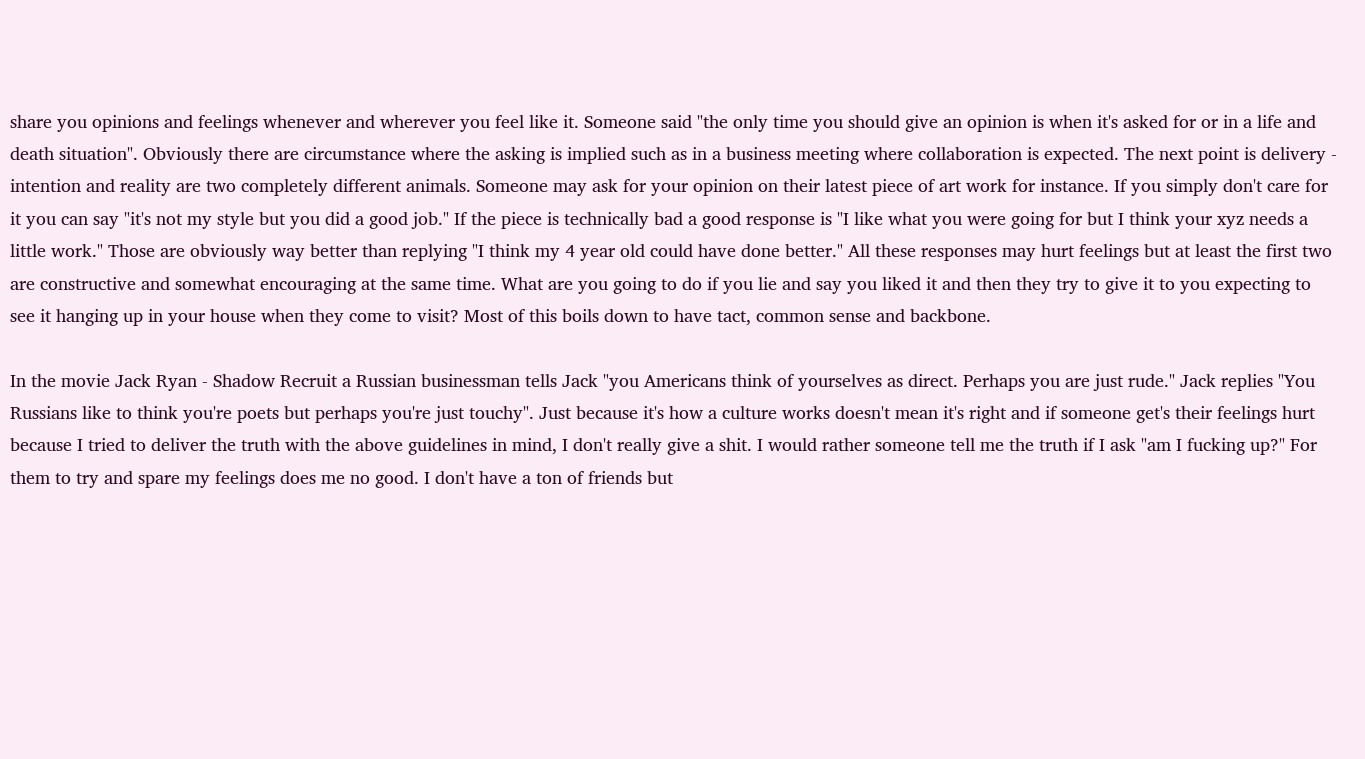share you opinions and feelings whenever and wherever you feel like it. Someone said "the only time you should give an opinion is when it's asked for or in a life and death situation". Obviously there are circumstance where the asking is implied such as in a business meeting where collaboration is expected. The next point is delivery - intention and reality are two completely different animals. Someone may ask for your opinion on their latest piece of art work for instance. If you simply don't care for it you can say "it's not my style but you did a good job." If the piece is technically bad a good response is "I like what you were going for but I think your xyz needs a little work." Those are obviously way better than replying "I think my 4 year old could have done better." All these responses may hurt feelings but at least the first two are constructive and somewhat encouraging at the same time. What are you going to do if you lie and say you liked it and then they try to give it to you expecting to see it hanging up in your house when they come to visit? Most of this boils down to have tact, common sense and backbone.

In the movie Jack Ryan - Shadow Recruit a Russian businessman tells Jack "you Americans think of yourselves as direct. Perhaps you are just rude." Jack replies "You Russians like to think you're poets but perhaps you're just touchy". Just because it's how a culture works doesn't mean it's right and if someone get's their feelings hurt because I tried to deliver the truth with the above guidelines in mind, I don't really give a shit. I would rather someone tell me the truth if I ask "am I fucking up?" For them to try and spare my feelings does me no good. I don't have a ton of friends but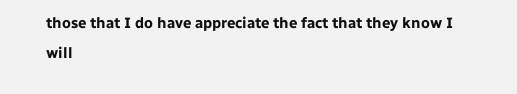those that I do have appreciate the fact that they know I will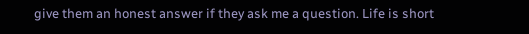give them an honest answer if they ask me a question. Life is short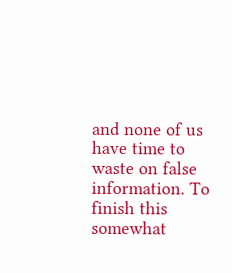and none of us have time to waste on false information. To finish this somewhat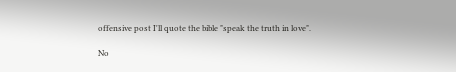offensive post I'll quote the bible "speak the truth in love".

No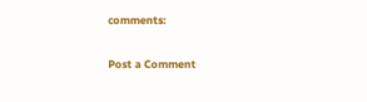comments:

Post a Comment